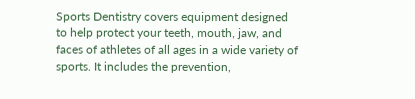Sports Dentistry covers equipment designed to help protect your teeth, mouth, jaw, and faces of athletes of all ages in a wide variety of sports. It includes the prevention,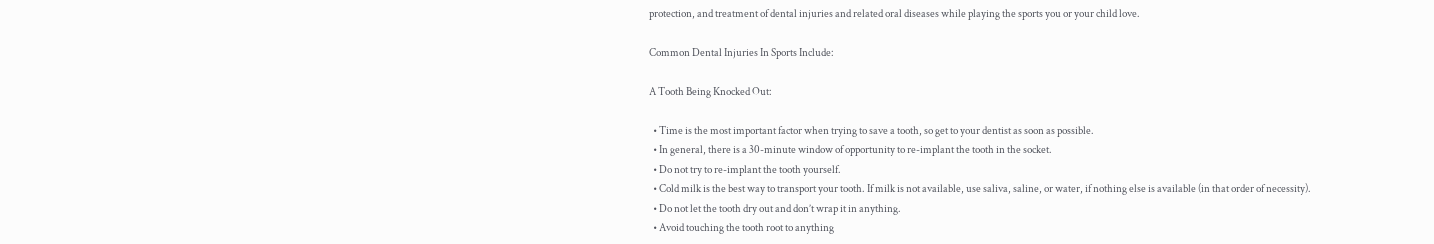protection, and treatment of dental injuries and related oral diseases while playing the sports you or your child love.

Common Dental Injuries In Sports Include:

A Tooth Being Knocked Out:

  • Time is the most important factor when trying to save a tooth, so get to your dentist as soon as possible.
  • In general, there is a 30-minute window of opportunity to re-implant the tooth in the socket.
  • Do not try to re-implant the tooth yourself.
  • Cold milk is the best way to transport your tooth. If milk is not available, use saliva, saline, or water, if nothing else is available (in that order of necessity).
  • Do not let the tooth dry out and don’t wrap it in anything.
  • Avoid touching the tooth root to anything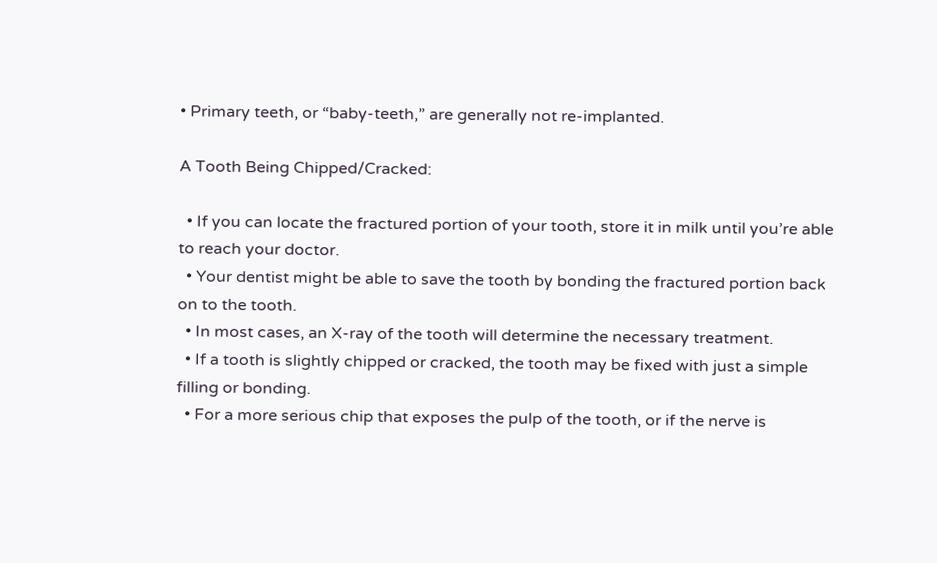• Primary teeth, or “baby-teeth,” are generally not re-implanted.

A Tooth Being Chipped/Cracked:

  • If you can locate the fractured portion of your tooth, store it in milk until you’re able to reach your doctor.
  • Your dentist might be able to save the tooth by bonding the fractured portion back on to the tooth.
  • In most cases, an X-ray of the tooth will determine the necessary treatment.
  • If a tooth is slightly chipped or cracked, the tooth may be fixed with just a simple filling or bonding.
  • For a more serious chip that exposes the pulp of the tooth, or if the nerve is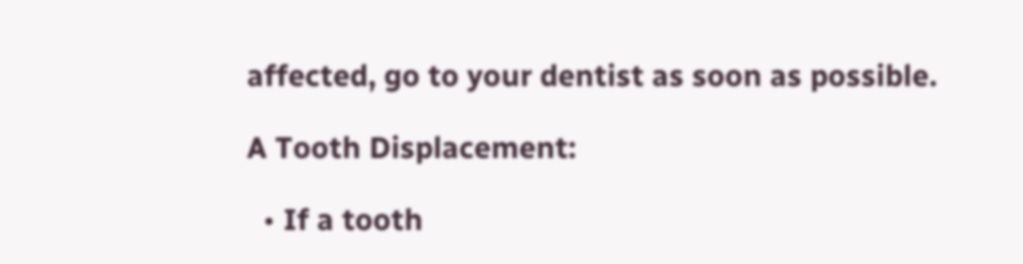affected, go to your dentist as soon as possible.

A Tooth Displacement:

  • If a tooth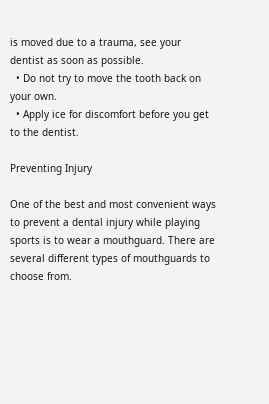is moved due to a trauma, see your dentist as soon as possible.
  • Do not try to move the tooth back on your own.
  • Apply ice for discomfort before you get to the dentist.

Preventing Injury

One of the best and most convenient ways to prevent a dental injury while playing sports is to wear a mouthguard. There are several different types of mouthguards to choose from.